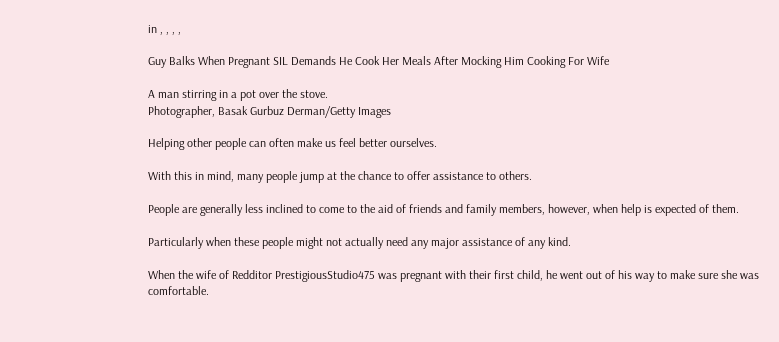in , , , ,

Guy Balks When Pregnant SIL Demands He Cook Her Meals After Mocking Him Cooking For Wife

A man stirring in a pot over the stove.
Photographer, Basak Gurbuz Derman/Getty Images

Helping other people can often make us feel better ourselves.

With this in mind, many people jump at the chance to offer assistance to others.

People are generally less inclined to come to the aid of friends and family members, however, when help is expected of them.

Particularly when these people might not actually need any major assistance of any kind.

When the wife of Redditor PrestigiousStudio475 was pregnant with their first child, he went out of his way to make sure she was comfortable.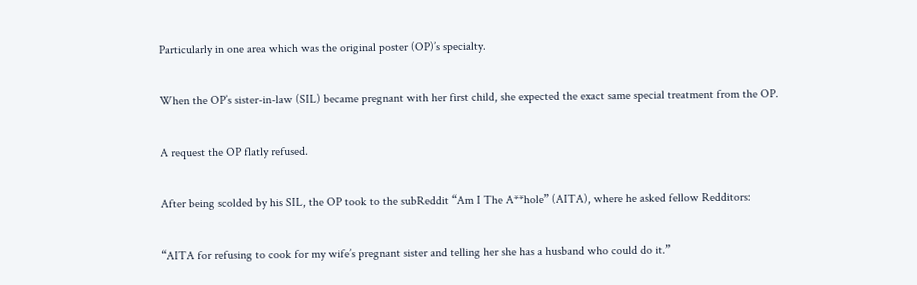Particularly in one area which was the original poster (OP)’s specialty.

When the OP’s sister-in-law (SIL) became pregnant with her first child, she expected the exact same special treatment from the OP.

A request the OP flatly refused.

After being scolded by his SIL, the OP took to the subReddit “Am I The A**hole” (AITA), where he asked fellow Redditors:

“AITA for refusing to cook for my wife’s pregnant sister and telling her she has a husband who could do it.”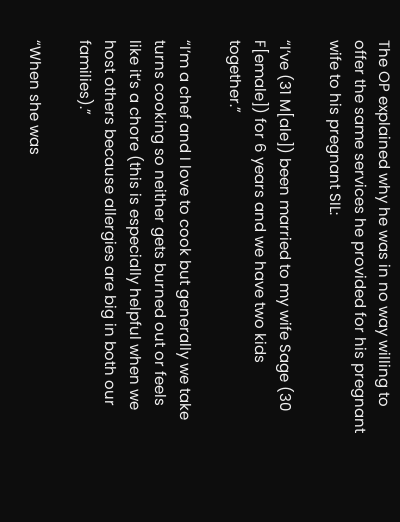The OP explained why he was in no way willing to offer the same services he provided for his pregnant wife to his pregnant SIL:

“I’ve (31 M[ale]) been married to my wife Sage (30 F[emale]) for 6 years and we have two kids together.”

“I’m a chef and I love to cook but generally we take turns cooking so neither gets burned out or feels like it’s a chore (this is especially helpful when we host others because allergies are big in both our families).”

“When she was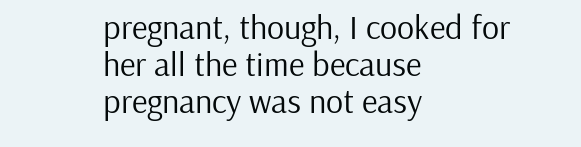pregnant, though, I cooked for her all the time because pregnancy was not easy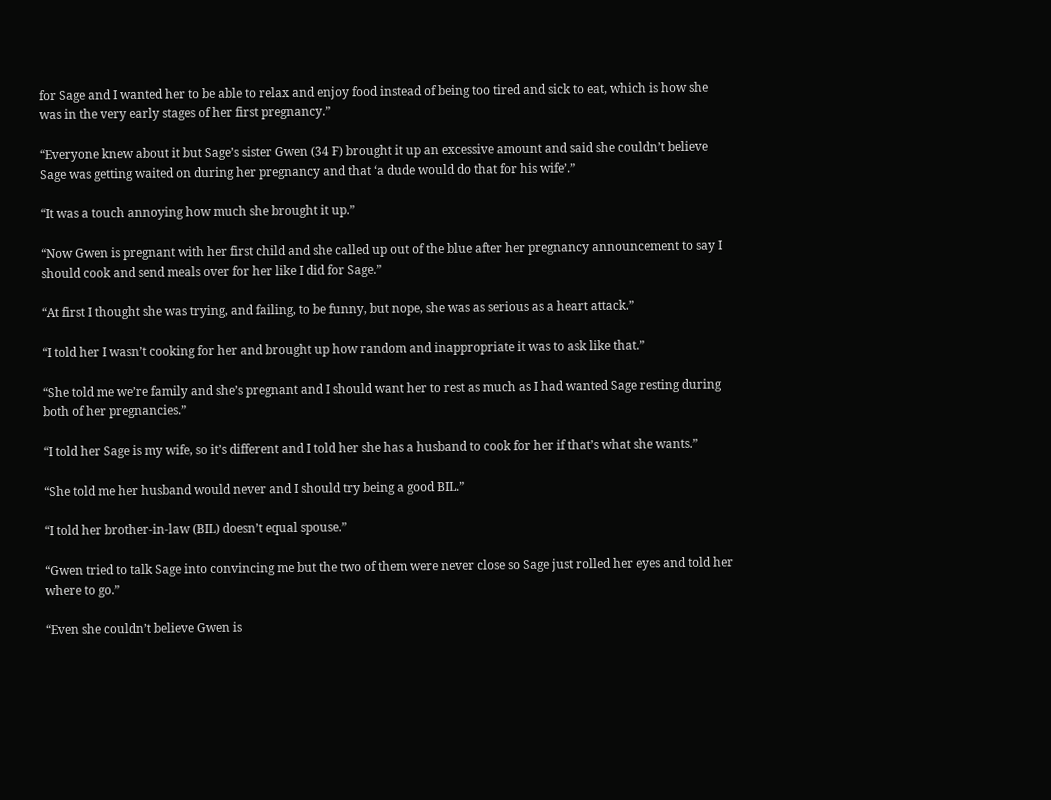for Sage and I wanted her to be able to relax and enjoy food instead of being too tired and sick to eat, which is how she was in the very early stages of her first pregnancy.”

“Everyone knew about it but Sage’s sister Gwen (34 F) brought it up an excessive amount and said she couldn’t believe Sage was getting waited on during her pregnancy and that ‘a dude would do that for his wife’.”

“It was a touch annoying how much she brought it up.”

“Now Gwen is pregnant with her first child and she called up out of the blue after her pregnancy announcement to say I should cook and send meals over for her like I did for Sage.”

“At first I thought she was trying, and failing, to be funny, but nope, she was as serious as a heart attack.”

“I told her I wasn’t cooking for her and brought up how random and inappropriate it was to ask like that.”

“She told me we’re family and she’s pregnant and I should want her to rest as much as I had wanted Sage resting during both of her pregnancies.”

“I told her Sage is my wife, so it’s different and I told her she has a husband to cook for her if that’s what she wants.”

“She told me her husband would never and I should try being a good BIL.”

“I told her brother-in-law (BIL) doesn’t equal spouse.”

“Gwen tried to talk Sage into convincing me but the two of them were never close so Sage just rolled her eyes and told her where to go.”

“Even she couldn’t believe Gwen is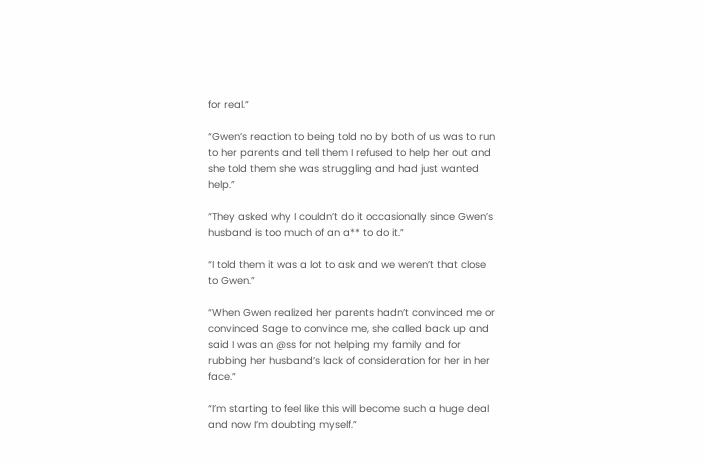for real.”

“Gwen’s reaction to being told no by both of us was to run to her parents and tell them I refused to help her out and she told them she was struggling and had just wanted help.”

“They asked why I couldn’t do it occasionally since Gwen’s husband is too much of an a** to do it.”

“I told them it was a lot to ask and we weren’t that close to Gwen.”

“When Gwen realized her parents hadn’t convinced me or convinced Sage to convince me, she called back up and said I was an @ss for not helping my family and for rubbing her husband’s lack of consideration for her in her face.”

“I’m starting to feel like this will become such a huge deal and now I’m doubting myself.”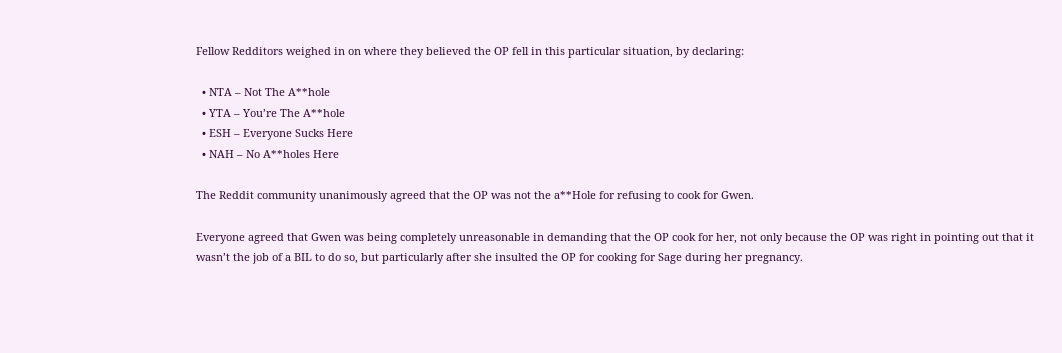Fellow Redditors weighed in on where they believed the OP fell in this particular situation, by declaring:

  • NTA – Not The A**hole
  • YTA – You’re The A**hole
  • ESH – Everyone Sucks Here
  • NAH – No A**holes Here

The Reddit community unanimously agreed that the OP was not the a**Hole for refusing to cook for Gwen.

Everyone agreed that Gwen was being completely unreasonable in demanding that the OP cook for her, not only because the OP was right in pointing out that it wasn’t the job of a BIL to do so, but particularly after she insulted the OP for cooking for Sage during her pregnancy.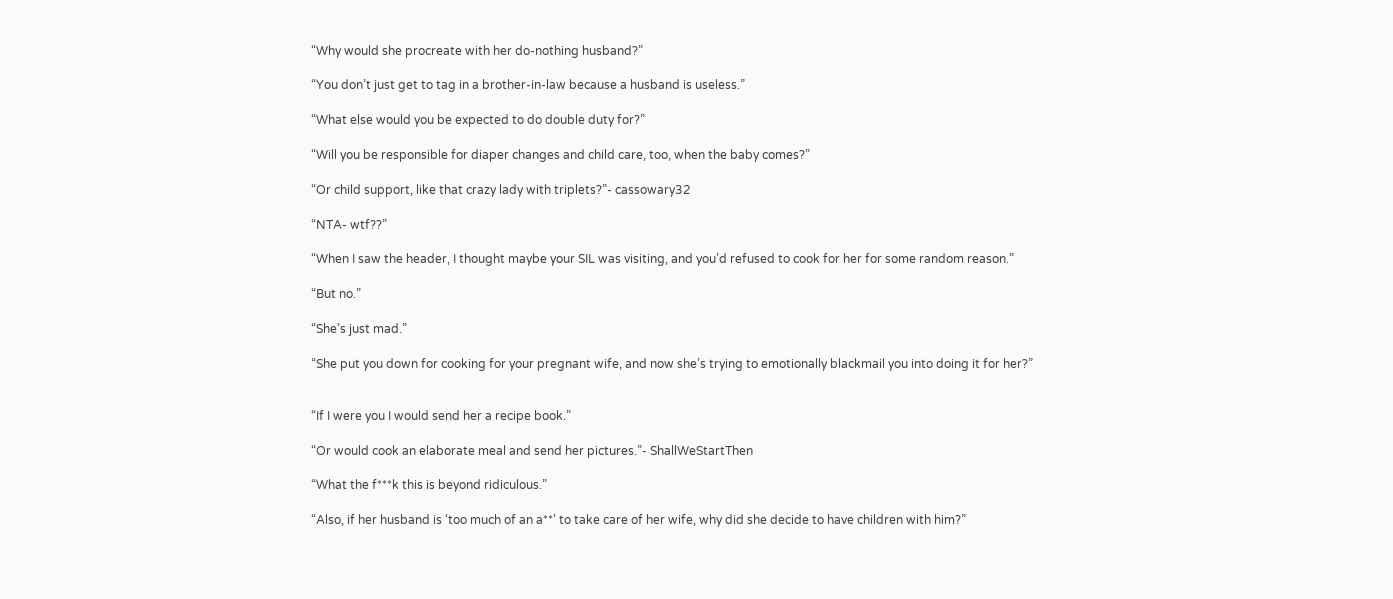“Why would she procreate with her do-nothing husband?”

“You don’t just get to tag in a brother-in-law because a husband is useless.”

“What else would you be expected to do double duty for?”

“Will you be responsible for diaper changes and child care, too, when the baby comes?”

“Or child support, like that crazy lady with triplets?”- cassowary32

“NTA- wtf??”

“When I saw the header, I thought maybe your SIL was visiting, and you’d refused to cook for her for some random reason.”

“But no.”

“She’s just mad.”

“She put you down for cooking for your pregnant wife, and now she’s trying to emotionally blackmail you into doing it for her?”


“If I were you I would send her a recipe book.”

“Or would cook an elaborate meal and send her pictures.”- ShallWeStartThen

“What the f***k this is beyond ridiculous.”

“Also, if her husband is ‘too much of an a**’ to take care of her wife, why did she decide to have children with him?”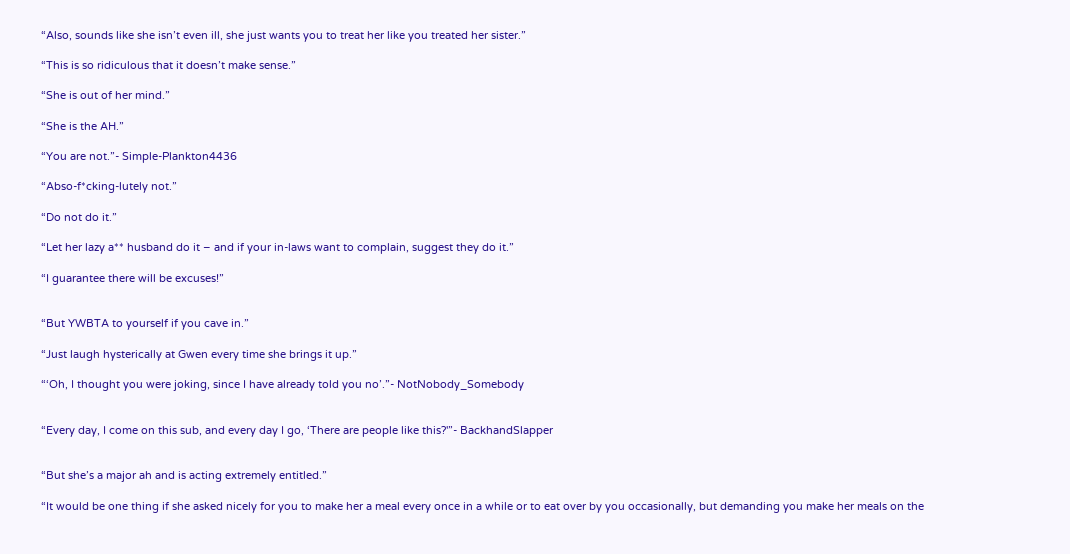“Also, sounds like she isn’t even ill, she just wants you to treat her like you treated her sister.”

“This is so ridiculous that it doesn’t make sense.”

“She is out of her mind.”

“She is the AH.”

“You are not.”- Simple-Plankton4436

“Abso-f*cking-lutely not.”

“Do not do it.”

“Let her lazy a** husband do it – and if your in-laws want to complain, suggest they do it.”

“I guarantee there will be excuses!”


“But YWBTA to yourself if you cave in.”

“Just laugh hysterically at Gwen every time she brings it up.”

“‘Oh, I thought you were joking, since I have already told you no’.”- NotNobody_Somebody


“Every day, I come on this sub, and every day I go, ‘There are people like this?'”- BackhandSlapper


“But she’s a major ah and is acting extremely entitled.”

“It would be one thing if she asked nicely for you to make her a meal every once in a while or to eat over by you occasionally, but demanding you make her meals on the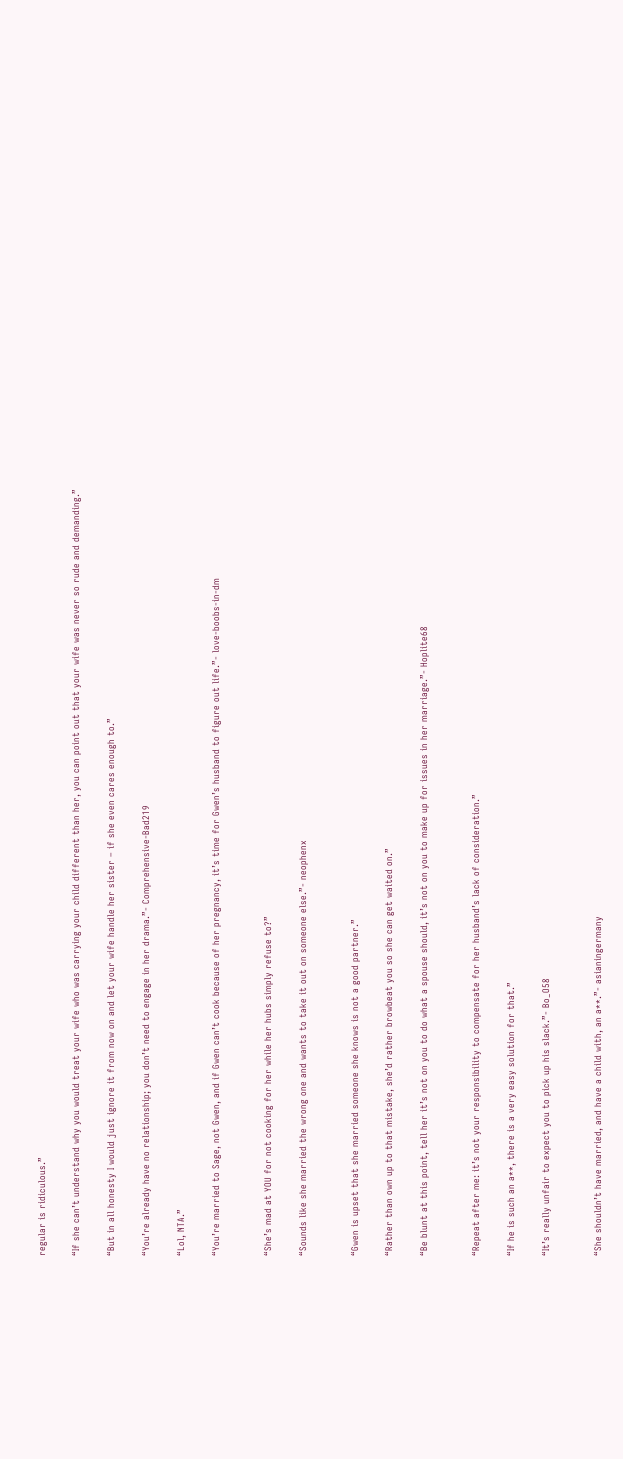regular is ridiculous.”

“If she can’t understand why you would treat your wife who was carrying your child different than her, you can point out that your wife was never so rude and demanding.”

“But in all honesty I would just ignore it from now on and let your wife handle her sister – if she even cares enough to.”

“You’re already have no relationship; you don’t need to engage in her drama.”- Comprehensive-Bad219

“Lol, NTA.”

“You’re married to Sage, not Gwen, and if Gwen can’t cook because of her pregnancy, it’s time for Gwen’s husband to figure out life.”- love-boobs-in-dm


“She’s mad at YOU for not cooking for her while her hubs simply refuse to?”

“Sounds like she married the wrong one and wants to take it out on someone else.”- neophenx


“Gwen is upset that she married someone she knows is not a good partner.”

“Rather than own up to that mistake, she’d rather browbeat you so she can get waited on.”

“Be blunt at this point, tell her it’s not on you to do what a spouse should, it’s not on you to make up for issues in her marriage.”- Hoplite68


“Repeat after me: it’s not your responsibility to compensate for her husband’s lack of consideration.”

“If he is such an a**, there is a very easy solution for that.”

“It’s really unfair to expect you to pick up his slack.”- Bo_O58


“She shouldn’t have married, and have a child with, an a**.”- asianingermany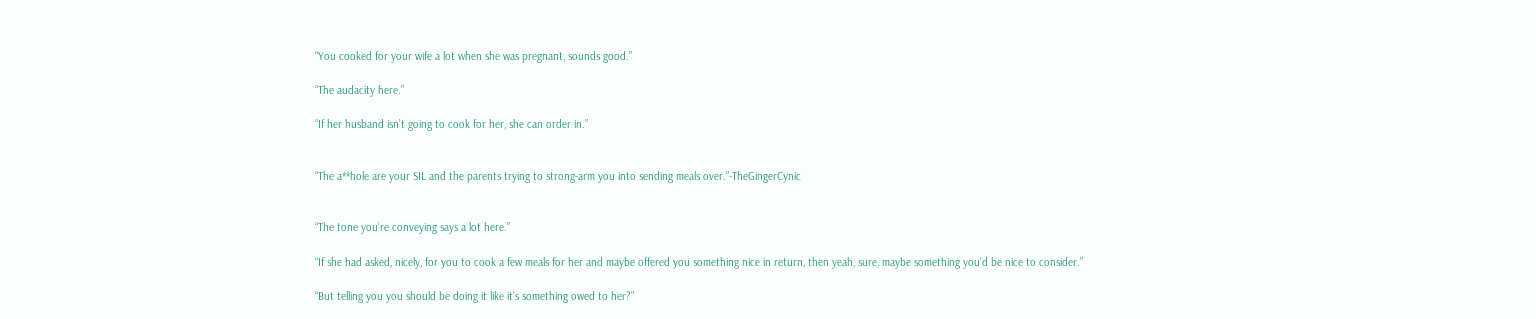“You cooked for your wife a lot when she was pregnant, sounds good.”

“The audacity here.”

“If her husband isn’t going to cook for her, she can order in.”


“The a**hole are your SIL and the parents trying to strong-arm you into sending meals over.”-TheGingerCynic


“The tone you’re conveying says a lot here.”

“If she had asked, nicely, for you to cook a few meals for her and maybe offered you something nice in return, then yeah, sure, maybe something you’d be nice to consider.”

“But telling you you should be doing it like it’s something owed to her?”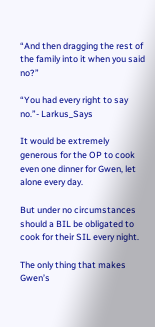“And then dragging the rest of the family into it when you said no?”

“You had every right to say no.”- Larkus_Says

It would be extremely generous for the OP to cook even one dinner for Gwen, let alone every day.

But under no circumstances should a BIL be obligated to cook for their SIL every night.

The only thing that makes Gwen’s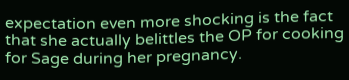expectation even more shocking is the fact that she actually belittles the OP for cooking for Sage during her pregnancy.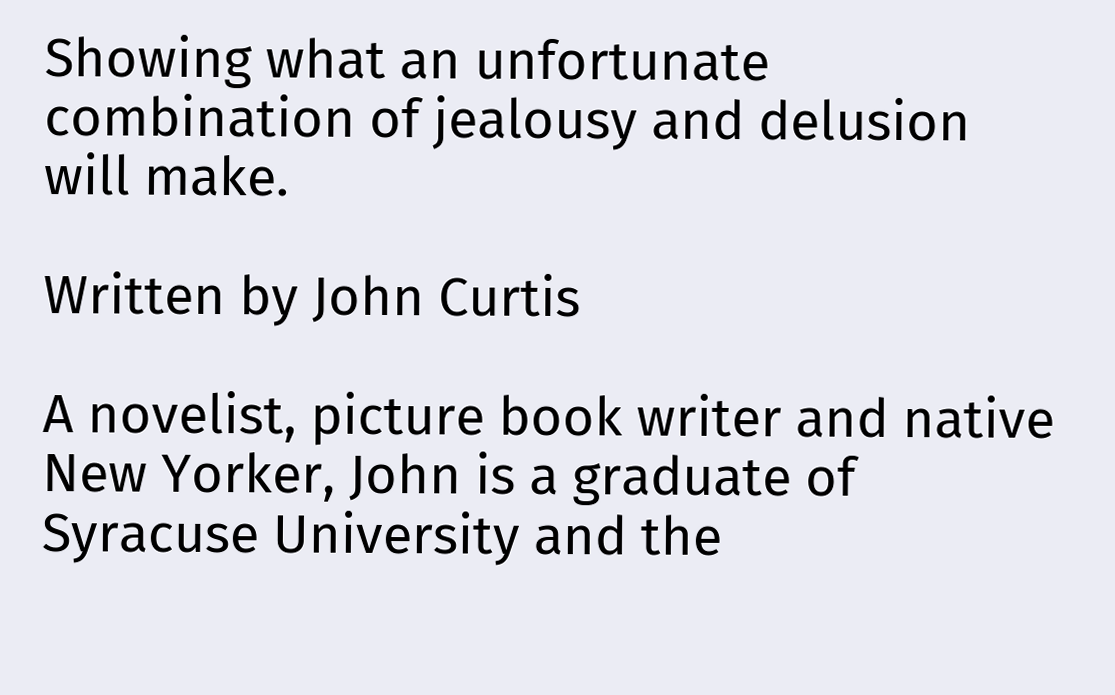Showing what an unfortunate combination of jealousy and delusion will make.

Written by John Curtis

A novelist, picture book writer and native New Yorker, John is a graduate of Syracuse University and the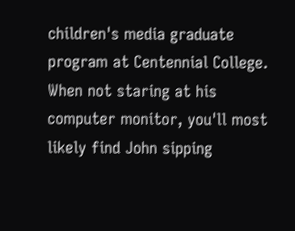children's media graduate program at Centennial College. When not staring at his computer monitor, you'll most likely find John sipping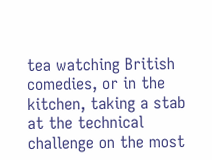tea watching British comedies, or in the kitchen, taking a stab at the technical challenge on the most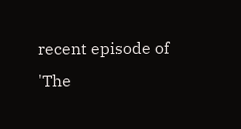recent episode of 'The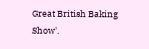Great British Baking Show'.